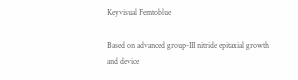Keyvisual Femtoblue

Based on advanced group-III nitride epitaxial growth and device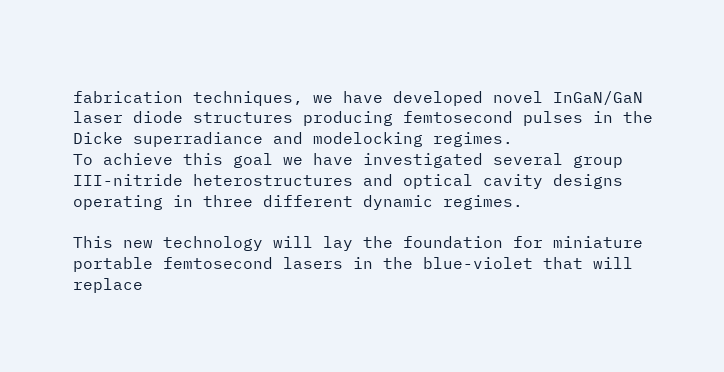fabrication techniques, we have developed novel InGaN/GaN laser diode structures producing femtosecond pulses in the Dicke superradiance and modelocking regimes.
To achieve this goal we have investigated several group III-nitride heterostructures and optical cavity designs operating in three different dynamic regimes.

This new technology will lay the foundation for miniature portable femtosecond lasers in the blue-violet that will replace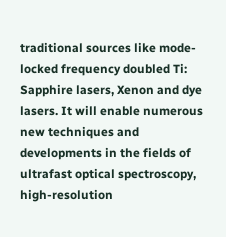traditional sources like mode-locked frequency doubled Ti: Sapphire lasers, Xenon and dye lasers. It will enable numerous new techniques and developments in the fields of ultrafast optical spectroscopy, high-resolution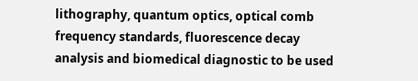lithography, quantum optics, optical comb frequency standards, fluorescence decay analysis and biomedical diagnostic to be used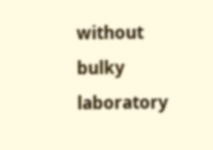without bulky laboratory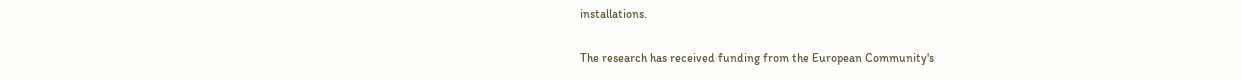installations.

The research has received funding from the European Community's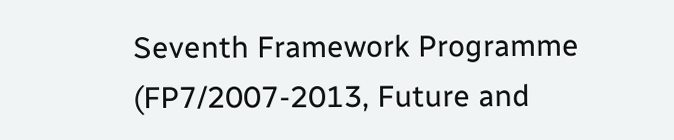Seventh Framework Programme (FP7/2007-2013, Future and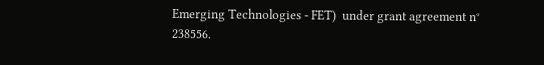Emerging Technologies - FET)  under grant agreement n° 238556.